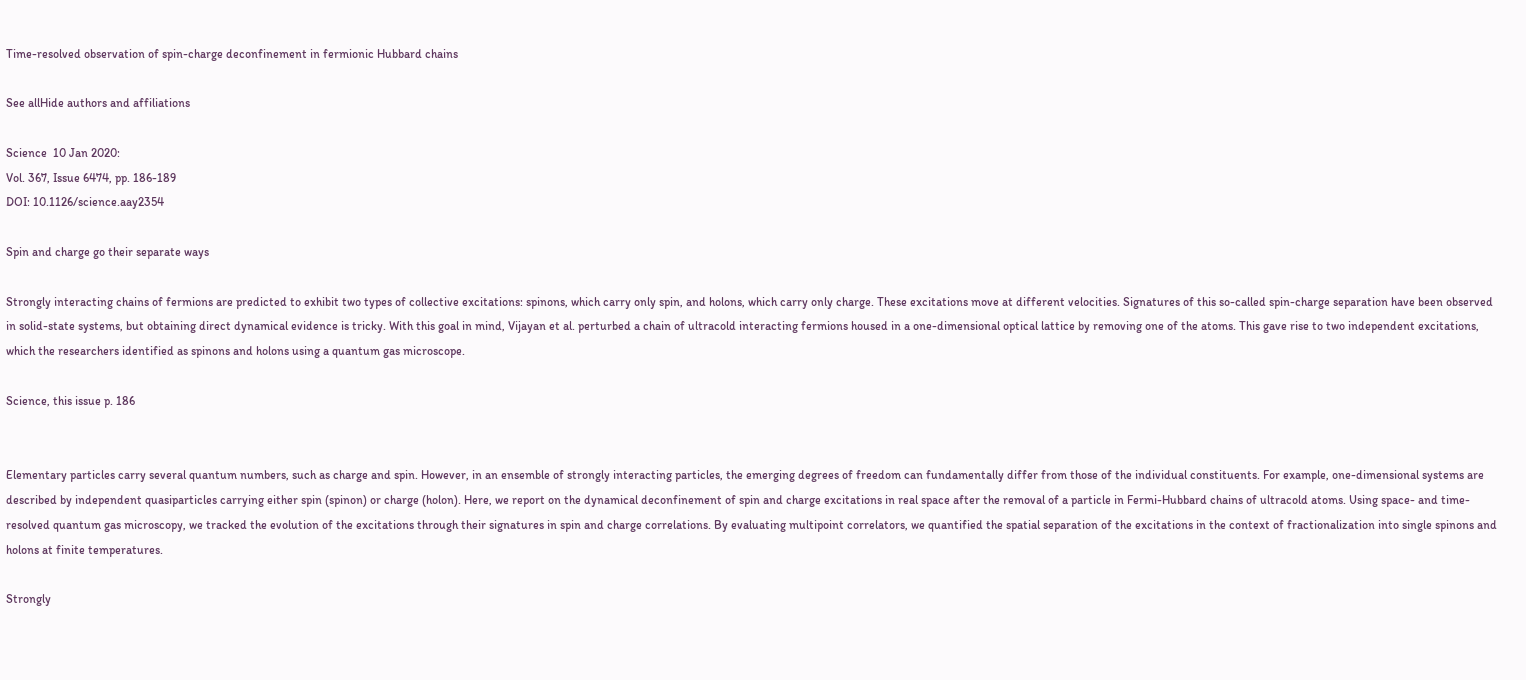Time-resolved observation of spin-charge deconfinement in fermionic Hubbard chains

See allHide authors and affiliations

Science  10 Jan 2020:
Vol. 367, Issue 6474, pp. 186-189
DOI: 10.1126/science.aay2354

Spin and charge go their separate ways

Strongly interacting chains of fermions are predicted to exhibit two types of collective excitations: spinons, which carry only spin, and holons, which carry only charge. These excitations move at different velocities. Signatures of this so-called spin-charge separation have been observed in solid-state systems, but obtaining direct dynamical evidence is tricky. With this goal in mind, Vijayan et al. perturbed a chain of ultracold interacting fermions housed in a one-dimensional optical lattice by removing one of the atoms. This gave rise to two independent excitations, which the researchers identified as spinons and holons using a quantum gas microscope.

Science, this issue p. 186


Elementary particles carry several quantum numbers, such as charge and spin. However, in an ensemble of strongly interacting particles, the emerging degrees of freedom can fundamentally differ from those of the individual constituents. For example, one-dimensional systems are described by independent quasiparticles carrying either spin (spinon) or charge (holon). Here, we report on the dynamical deconfinement of spin and charge excitations in real space after the removal of a particle in Fermi-Hubbard chains of ultracold atoms. Using space- and time-resolved quantum gas microscopy, we tracked the evolution of the excitations through their signatures in spin and charge correlations. By evaluating multipoint correlators, we quantified the spatial separation of the excitations in the context of fractionalization into single spinons and holons at finite temperatures.

Strongly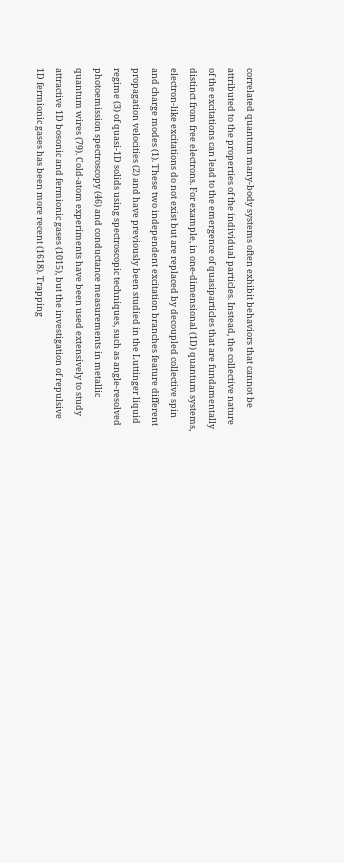correlated quantum many-body systems often exhibit behaviors that cannot be attributed to the properties of the individual particles. Instead, the collective nature of the excitations can lead to the emergence of quasiparticles that are fundamentally distinct from free electrons. For example, in one-dimensional (1D) quantum systems, electron-like excitations do not exist but are replaced by decoupled collective spin and charge modes (1). These two independent excitation branches feature different propagation velocities (2) and have previously been studied in the Luttinger liquid regime (3) of quasi-1D solids using spectroscopic techniques, such as angle-resolved photoemission spectroscopy (46) and conductance measurements in metallic quantum wires (79). Cold-atom experiments have been used extensively to study attractive 1D bosonic and fermionic gases (1015), but the investigation of repulsive 1D fermionic gases has been more recent (1618). Trapping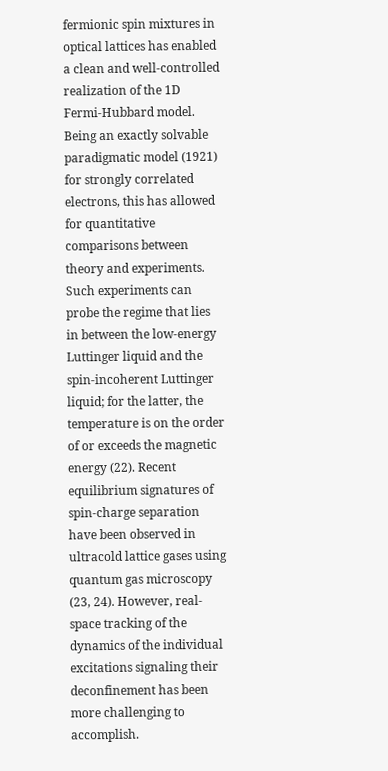fermionic spin mixtures in optical lattices has enabled a clean and well-controlled realization of the 1D Fermi-Hubbard model. Being an exactly solvable paradigmatic model (1921) for strongly correlated electrons, this has allowed for quantitative comparisons between theory and experiments. Such experiments can probe the regime that lies in between the low-energy Luttinger liquid and the spin-incoherent Luttinger liquid; for the latter, the temperature is on the order of or exceeds the magnetic energy (22). Recent equilibrium signatures of spin-charge separation have been observed in ultracold lattice gases using quantum gas microscopy (23, 24). However, real-space tracking of the dynamics of the individual excitations signaling their deconfinement has been more challenging to accomplish.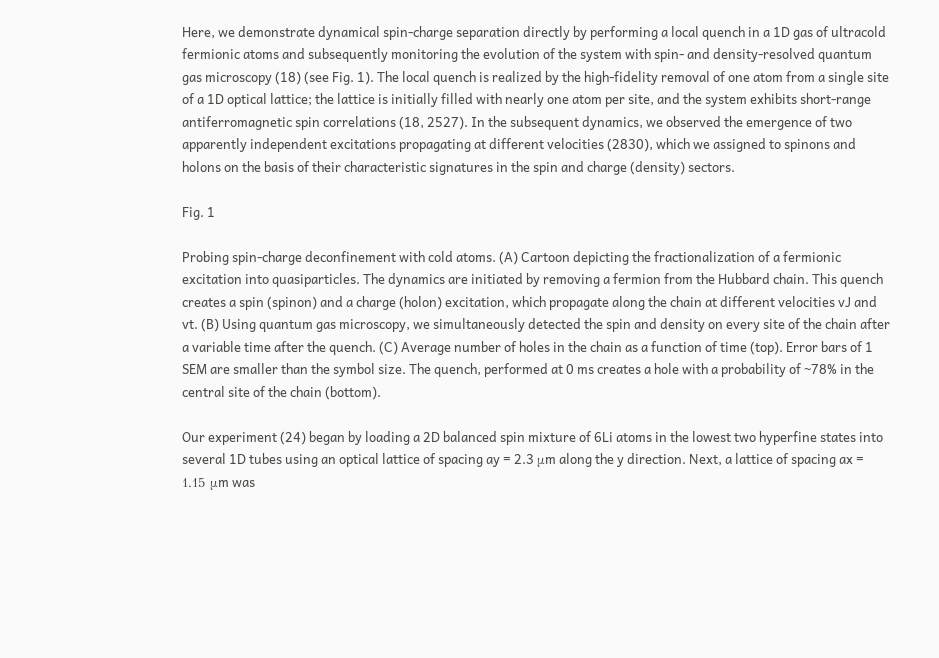Here, we demonstrate dynamical spin-charge separation directly by performing a local quench in a 1D gas of ultracold fermionic atoms and subsequently monitoring the evolution of the system with spin- and density-resolved quantum gas microscopy (18) (see Fig. 1). The local quench is realized by the high-fidelity removal of one atom from a single site of a 1D optical lattice; the lattice is initially filled with nearly one atom per site, and the system exhibits short-range antiferromagnetic spin correlations (18, 2527). In the subsequent dynamics, we observed the emergence of two apparently independent excitations propagating at different velocities (2830), which we assigned to spinons and holons on the basis of their characteristic signatures in the spin and charge (density) sectors.

Fig. 1

Probing spin-charge deconfinement with cold atoms. (A) Cartoon depicting the fractionalization of a fermionic excitation into quasiparticles. The dynamics are initiated by removing a fermion from the Hubbard chain. This quench creates a spin (spinon) and a charge (holon) excitation, which propagate along the chain at different velocities vJ and vt. (B) Using quantum gas microscopy, we simultaneously detected the spin and density on every site of the chain after a variable time after the quench. (C) Average number of holes in the chain as a function of time (top). Error bars of 1 SEM are smaller than the symbol size. The quench, performed at 0 ms creates a hole with a probability of ~78% in the central site of the chain (bottom).

Our experiment (24) began by loading a 2D balanced spin mixture of 6Li atoms in the lowest two hyperfine states into several 1D tubes using an optical lattice of spacing ay = 2.3 μm along the y direction. Next, a lattice of spacing ax = 1.15 μm was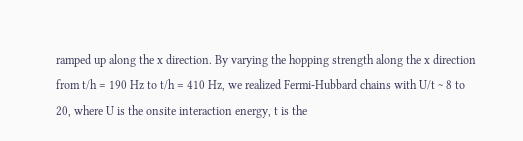ramped up along the x direction. By varying the hopping strength along the x direction from t/h = 190 Hz to t/h = 410 Hz, we realized Fermi-Hubbard chains with U/t ~ 8 to 20, where U is the onsite interaction energy, t is the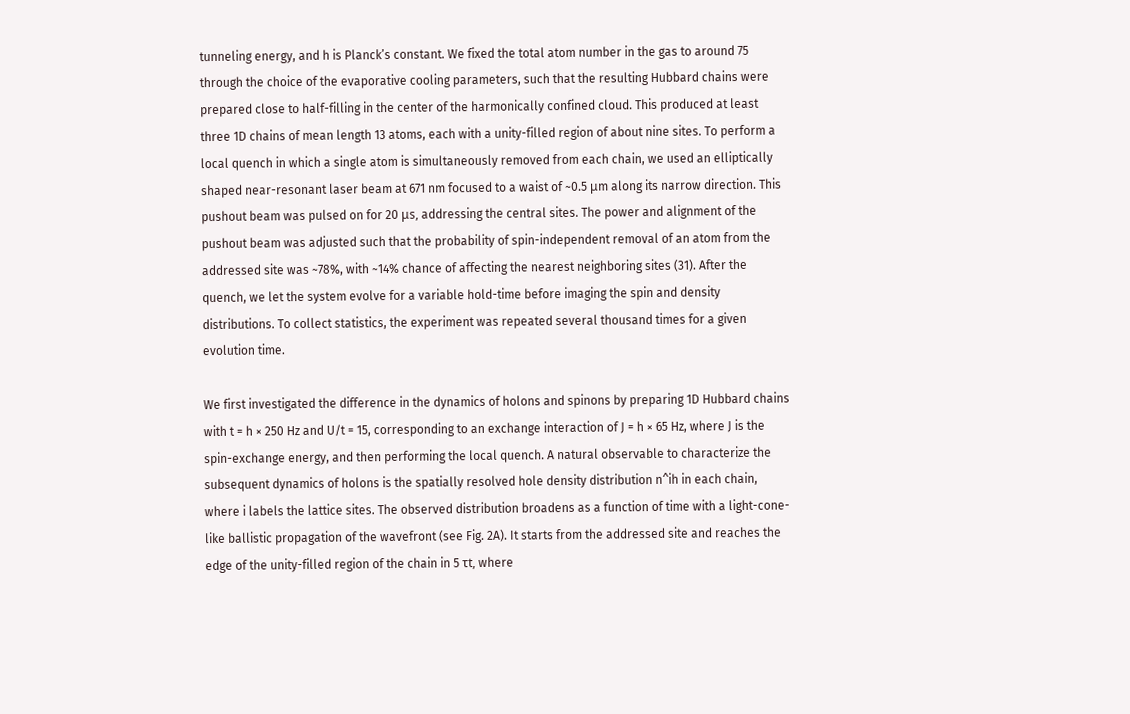tunneling energy, and h is Planck’s constant. We fixed the total atom number in the gas to around 75 through the choice of the evaporative cooling parameters, such that the resulting Hubbard chains were prepared close to half-filling in the center of the harmonically confined cloud. This produced at least three 1D chains of mean length 13 atoms, each with a unity-filled region of about nine sites. To perform a local quench in which a single atom is simultaneously removed from each chain, we used an elliptically shaped near-resonant laser beam at 671 nm focused to a waist of ~0.5 μm along its narrow direction. This pushout beam was pulsed on for 20 μs, addressing the central sites. The power and alignment of the pushout beam was adjusted such that the probability of spin-independent removal of an atom from the addressed site was ~78%, with ~14% chance of affecting the nearest neighboring sites (31). After the quench, we let the system evolve for a variable hold-time before imaging the spin and density distributions. To collect statistics, the experiment was repeated several thousand times for a given evolution time.

We first investigated the difference in the dynamics of holons and spinons by preparing 1D Hubbard chains with t = h × 250 Hz and U/t = 15, corresponding to an exchange interaction of J = h × 65 Hz, where J is the spin-exchange energy, and then performing the local quench. A natural observable to characterize the subsequent dynamics of holons is the spatially resolved hole density distribution n^ih in each chain, where i labels the lattice sites. The observed distribution broadens as a function of time with a light-cone-like ballistic propagation of the wavefront (see Fig. 2A). It starts from the addressed site and reaches the edge of the unity-filled region of the chain in 5 τt, where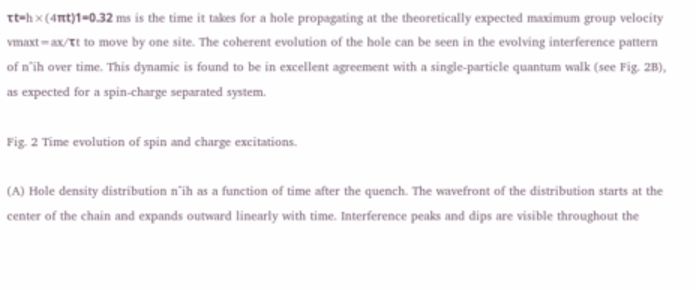τt=h×(4πt)1=0.32 ms is the time it takes for a hole propagating at the theoretically expected maximum group velocity vmaxt=ax/τt to move by one site. The coherent evolution of the hole can be seen in the evolving interference pattern of n^ih over time. This dynamic is found to be in excellent agreement with a single-particle quantum walk (see Fig. 2B), as expected for a spin-charge separated system.

Fig. 2 Time evolution of spin and charge excitations.

(A) Hole density distribution n^ih as a function of time after the quench. The wavefront of the distribution starts at the center of the chain and expands outward linearly with time. Interference peaks and dips are visible throughout the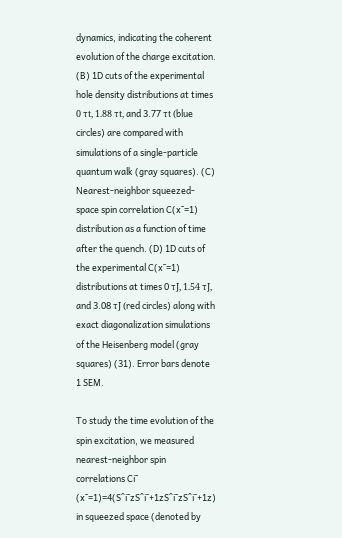dynamics, indicating the coherent evolution of the charge excitation. (B) 1D cuts of the experimental hole density distributions at times 0 τt, 1.88 τt, and 3.77 τt (blue circles) are compared with simulations of a single-particle quantum walk (gray squares). (C) Nearest-neighbor squeezed-space spin correlation C(x˜=1) distribution as a function of time after the quench. (D) 1D cuts of the experimental C(x˜=1) distributions at times 0 τJ, 1.54 τJ, and 3.08 τJ (red circles) along with exact diagonalization simulations of the Heisenberg model (gray squares) (31). Error bars denote 1 SEM.

To study the time evolution of the spin excitation, we measured nearest-neighbor spin correlations Ci˜ (x˜=1)=4(S^i˜zS^i˜+1zS^i˜zS^i˜+1z) in squeezed space (denoted by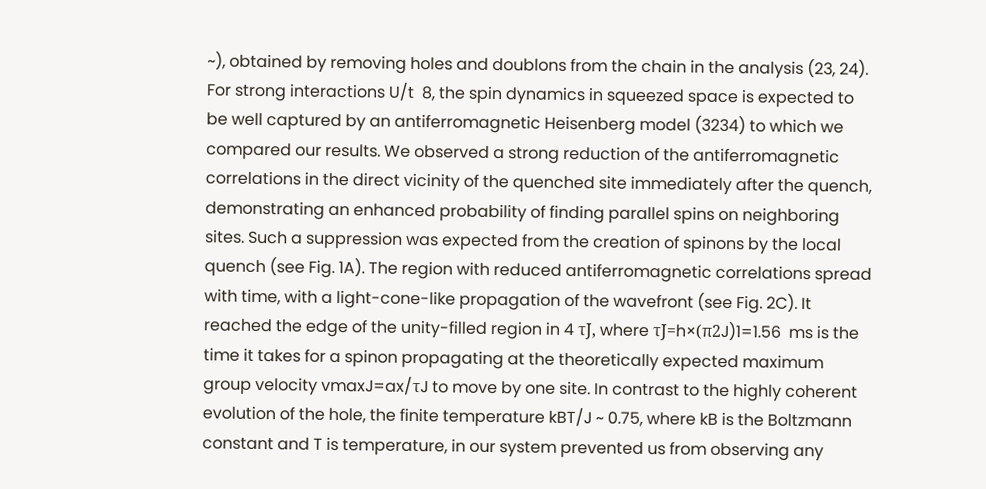~), obtained by removing holes and doublons from the chain in the analysis (23, 24). For strong interactions U/t  8, the spin dynamics in squeezed space is expected to be well captured by an antiferromagnetic Heisenberg model (3234) to which we compared our results. We observed a strong reduction of the antiferromagnetic correlations in the direct vicinity of the quenched site immediately after the quench, demonstrating an enhanced probability of finding parallel spins on neighboring sites. Such a suppression was expected from the creation of spinons by the local quench (see Fig. 1A). The region with reduced antiferromagnetic correlations spread with time, with a light-cone-like propagation of the wavefront (see Fig. 2C). It reached the edge of the unity-filled region in 4 τJ, where τJ=h×(π2J)1=1.56  ms is the time it takes for a spinon propagating at the theoretically expected maximum group velocity vmaxJ=ax/τJ to move by one site. In contrast to the highly coherent evolution of the hole, the finite temperature kBT/J ~ 0.75, where kB is the Boltzmann constant and T is temperature, in our system prevented us from observing any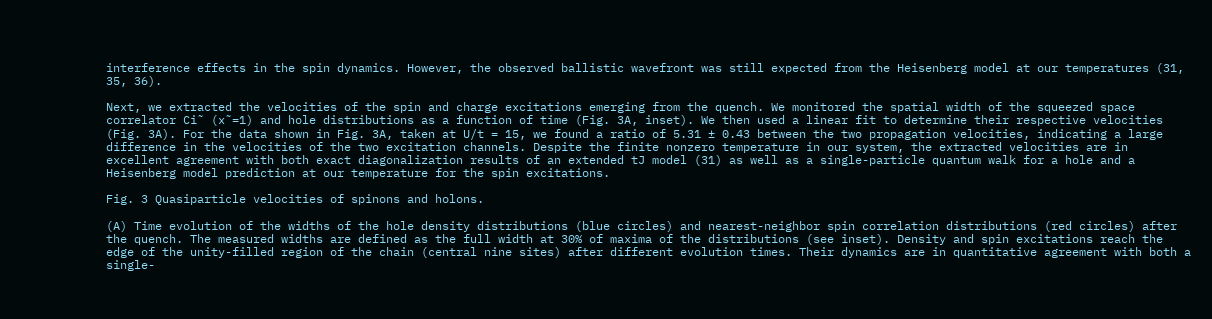interference effects in the spin dynamics. However, the observed ballistic wavefront was still expected from the Heisenberg model at our temperatures (31, 35, 36).

Next, we extracted the velocities of the spin and charge excitations emerging from the quench. We monitored the spatial width of the squeezed space correlator Ci˜ (x˜=1) and hole distributions as a function of time (Fig. 3A, inset). We then used a linear fit to determine their respective velocities (Fig. 3A). For the data shown in Fig. 3A, taken at U/t = 15, we found a ratio of 5.31 ± 0.43 between the two propagation velocities, indicating a large difference in the velocities of the two excitation channels. Despite the finite nonzero temperature in our system, the extracted velocities are in excellent agreement with both exact diagonalization results of an extended tJ model (31) as well as a single-particle quantum walk for a hole and a Heisenberg model prediction at our temperature for the spin excitations.

Fig. 3 Quasiparticle velocities of spinons and holons.

(A) Time evolution of the widths of the hole density distributions (blue circles) and nearest-neighbor spin correlation distributions (red circles) after the quench. The measured widths are defined as the full width at 30% of maxima of the distributions (see inset). Density and spin excitations reach the edge of the unity-filled region of the chain (central nine sites) after different evolution times. Their dynamics are in quantitative agreement with both a single-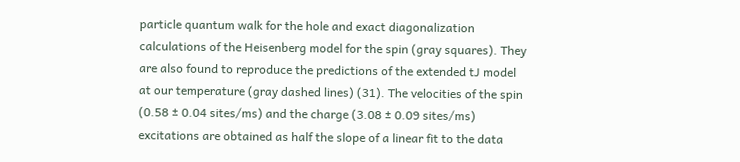particle quantum walk for the hole and exact diagonalization calculations of the Heisenberg model for the spin (gray squares). They are also found to reproduce the predictions of the extended tJ model at our temperature (gray dashed lines) (31). The velocities of the spin (0.58 ± 0.04 sites/ms) and the charge (3.08 ± 0.09 sites/ms) excitations are obtained as half the slope of a linear fit to the data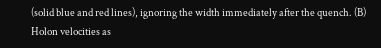(solid blue and red lines), ignoring the width immediately after the quench. (B) Holon velocities as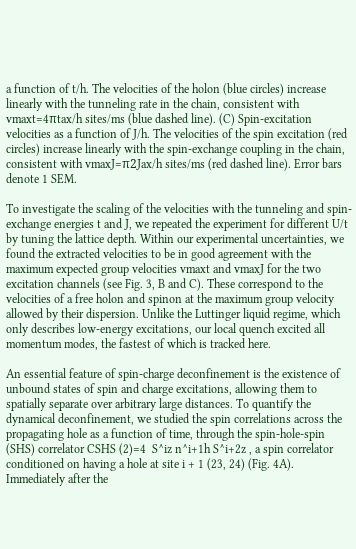a function of t/h. The velocities of the holon (blue circles) increase linearly with the tunneling rate in the chain, consistent with vmaxt=4πtax/h sites/ms (blue dashed line). (C) Spin-excitation velocities as a function of J/h. The velocities of the spin excitation (red circles) increase linearly with the spin-exchange coupling in the chain, consistent with vmaxJ=π2Jax/h sites/ms (red dashed line). Error bars denote 1 SEM.

To investigate the scaling of the velocities with the tunneling and spin-exchange energies t and J, we repeated the experiment for different U/t by tuning the lattice depth. Within our experimental uncertainties, we found the extracted velocities to be in good agreement with the maximum expected group velocities vmaxt and vmaxJ for the two excitation channels (see Fig. 3, B and C). These correspond to the velocities of a free holon and spinon at the maximum group velocity allowed by their dispersion. Unlike the Luttinger liquid regime, which only describes low-energy excitations, our local quench excited all momentum modes, the fastest of which is tracked here.

An essential feature of spin-charge deconfinement is the existence of unbound states of spin and charge excitations, allowing them to spatially separate over arbitrary large distances. To quantify the dynamical deconfinement, we studied the spin correlations across the propagating hole as a function of time, through the spin-hole-spin (SHS) correlator CSHS (2)=4  S^iz n^i+1h S^i+2z , a spin correlator conditioned on having a hole at site i + 1 (23, 24) (Fig. 4A). Immediately after the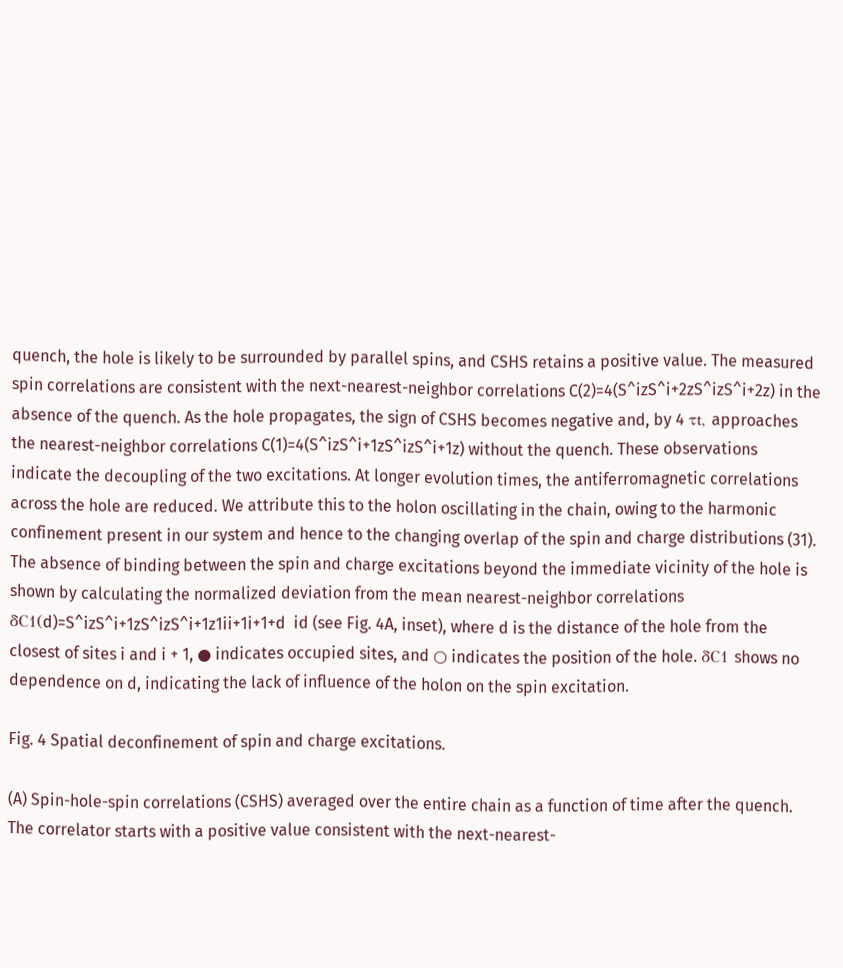quench, the hole is likely to be surrounded by parallel spins, and CSHS retains a positive value. The measured spin correlations are consistent with the next-nearest-neighbor correlations C(2)=4(S^izS^i+2zS^izS^i+2z) in the absence of the quench. As the hole propagates, the sign of CSHS becomes negative and, by 4 τt, approaches the nearest-neighbor correlations C(1)=4(S^izS^i+1zS^izS^i+1z) without the quench. These observations indicate the decoupling of the two excitations. At longer evolution times, the antiferromagnetic correlations across the hole are reduced. We attribute this to the holon oscillating in the chain, owing to the harmonic confinement present in our system and hence to the changing overlap of the spin and charge distributions (31). The absence of binding between the spin and charge excitations beyond the immediate vicinity of the hole is shown by calculating the normalized deviation from the mean nearest-neighbor correlations δC1(d)=S^izS^i+1zS^izS^i+1z1ii+1i+1+d  id (see Fig. 4A, inset), where d is the distance of the hole from the closest of sites i and i + 1, ● indicates occupied sites, and ○ indicates the position of the hole. δC1 shows no dependence on d, indicating the lack of influence of the holon on the spin excitation.

Fig. 4 Spatial deconfinement of spin and charge excitations.

(A) Spin-hole-spin correlations (CSHS) averaged over the entire chain as a function of time after the quench. The correlator starts with a positive value consistent with the next-nearest-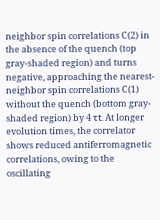neighbor spin correlations C(2) in the absence of the quench (top gray-shaded region) and turns negative, approaching the nearest-neighbor spin correlations C(1) without the quench (bottom gray-shaded region) by 4 τt. At longer evolution times, the correlator shows reduced antiferromagnetic correlations, owing to the oscillating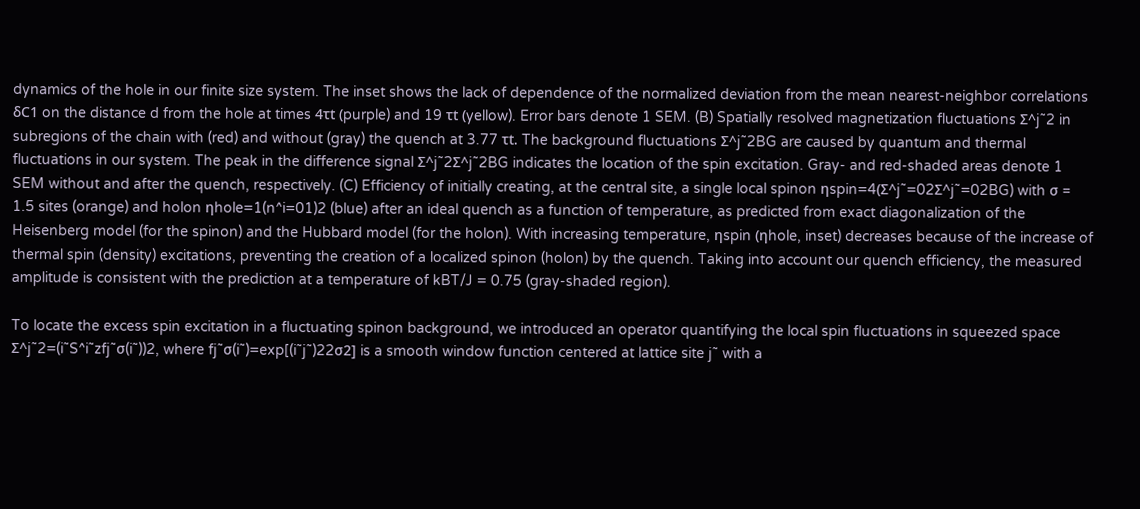dynamics of the hole in our finite size system. The inset shows the lack of dependence of the normalized deviation from the mean nearest-neighbor correlations δC1 on the distance d from the hole at times 4τt (purple) and 19 τt (yellow). Error bars denote 1 SEM. (B) Spatially resolved magnetization fluctuations Σ^j˜2 in subregions of the chain with (red) and without (gray) the quench at 3.77 τt. The background fluctuations Σ^j˜2BG are caused by quantum and thermal fluctuations in our system. The peak in the difference signal Σ^j˜2Σ^j˜2BG indicates the location of the spin excitation. Gray- and red-shaded areas denote 1 SEM without and after the quench, respectively. (C) Efficiency of initially creating, at the central site, a single local spinon ηspin=4(Σ^j˜=02Σ^j˜=02BG) with σ = 1.5 sites (orange) and holon ηhole=1(n^i=01)2 (blue) after an ideal quench as a function of temperature, as predicted from exact diagonalization of the Heisenberg model (for the spinon) and the Hubbard model (for the holon). With increasing temperature, ηspin (ηhole, inset) decreases because of the increase of thermal spin (density) excitations, preventing the creation of a localized spinon (holon) by the quench. Taking into account our quench efficiency, the measured amplitude is consistent with the prediction at a temperature of kBT/J = 0.75 (gray-shaded region).

To locate the excess spin excitation in a fluctuating spinon background, we introduced an operator quantifying the local spin fluctuations in squeezed space Σ^j˜2=(i˜S^i˜zfj˜σ(i˜))2, where fj˜σ(i˜)=exp[(i˜j˜)22σ2] is a smooth window function centered at lattice site j˜ with a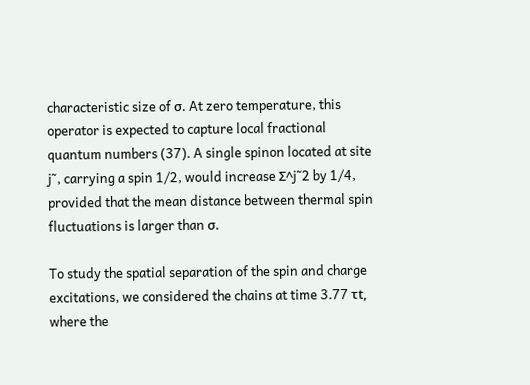characteristic size of σ. At zero temperature, this operator is expected to capture local fractional quantum numbers (37). A single spinon located at site j˜, carrying a spin 1/2, would increase Σ^j˜2 by 1/4, provided that the mean distance between thermal spin fluctuations is larger than σ.

To study the spatial separation of the spin and charge excitations, we considered the chains at time 3.77 τt, where the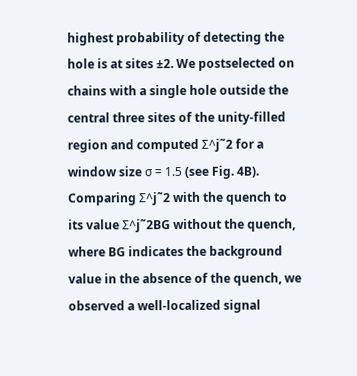highest probability of detecting the hole is at sites ±2. We postselected on chains with a single hole outside the central three sites of the unity-filled region and computed Σ^j˜2 for a window size σ = 1.5 (see Fig. 4B). Comparing Σ^j˜2 with the quench to its value Σ^j˜2BG without the quench, where BG indicates the background value in the absence of the quench, we observed a well-localized signal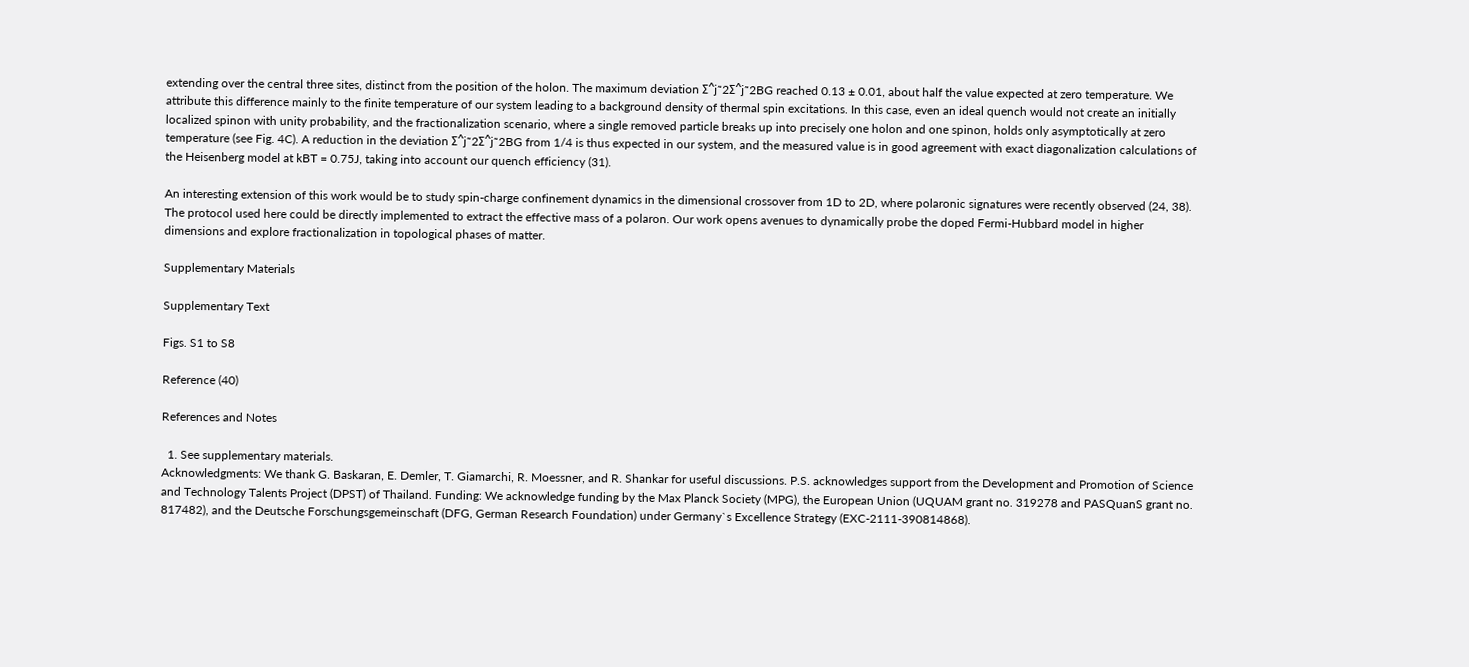extending over the central three sites, distinct from the position of the holon. The maximum deviation Σ^j˜2Σ^j˜2BG reached 0.13 ± 0.01, about half the value expected at zero temperature. We attribute this difference mainly to the finite temperature of our system leading to a background density of thermal spin excitations. In this case, even an ideal quench would not create an initially localized spinon with unity probability, and the fractionalization scenario, where a single removed particle breaks up into precisely one holon and one spinon, holds only asymptotically at zero temperature (see Fig. 4C). A reduction in the deviation Σ^j˜2Σ^j˜2BG from 1/4 is thus expected in our system, and the measured value is in good agreement with exact diagonalization calculations of the Heisenberg model at kBT = 0.75J, taking into account our quench efficiency (31).

An interesting extension of this work would be to study spin-charge confinement dynamics in the dimensional crossover from 1D to 2D, where polaronic signatures were recently observed (24, 38). The protocol used here could be directly implemented to extract the effective mass of a polaron. Our work opens avenues to dynamically probe the doped Fermi-Hubbard model in higher dimensions and explore fractionalization in topological phases of matter.

Supplementary Materials

Supplementary Text

Figs. S1 to S8

Reference (40)

References and Notes

  1. See supplementary materials.
Acknowledgments: We thank G. Baskaran, E. Demler, T. Giamarchi, R. Moessner, and R. Shankar for useful discussions. P.S. acknowledges support from the Development and Promotion of Science and Technology Talents Project (DPST) of Thailand. Funding: We acknowledge funding by the Max Planck Society (MPG), the European Union (UQUAM grant no. 319278 and PASQuanS grant no. 817482), and the Deutsche Forschungsgemeinschaft (DFG, German Research Foundation) under Germany`s Excellence Strategy (EXC-2111-390814868).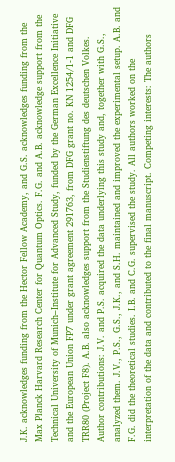J.K. acknowledges funding from the Hector Fellow Academy, and G.S. acknowledges funding from the Max Planck Harvard Research Center for Quantum Optics. F.G. and A.B. acknowledge support from the Technical University of Munich–Institute for Advanced Study, funded by the German Excellence Initiative and the European Union FP7 under grant agreement 291763, from DFG grant no. KN 1254/1-1 and DFG TRR80 (Project F8). A.B. also acknowledges support from the Studienstiftung des deutschen Volkes. Author contributions: J.V. and P.S. acquired the data underlying this study and, together with G.S., analyzed them. J.V., P.S., G.S., J.K., and S.H. maintained and improved the experimental setup. A.B. and F.G. did the theoretical studies. I.B. and C.G. supervised the study. All authors worked on the interpretation of the data and contributed to the final manuscript. Competing interests: The authors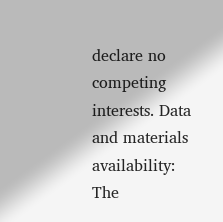declare no competing interests. Data and materials availability: The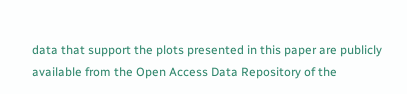data that support the plots presented in this paper are publicly available from the Open Access Data Repository of the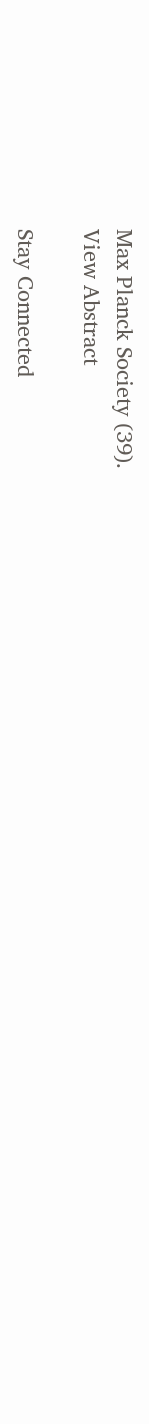Max Planck Society (39).
View Abstract

Stay Connected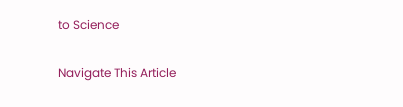to Science

Navigate This Article